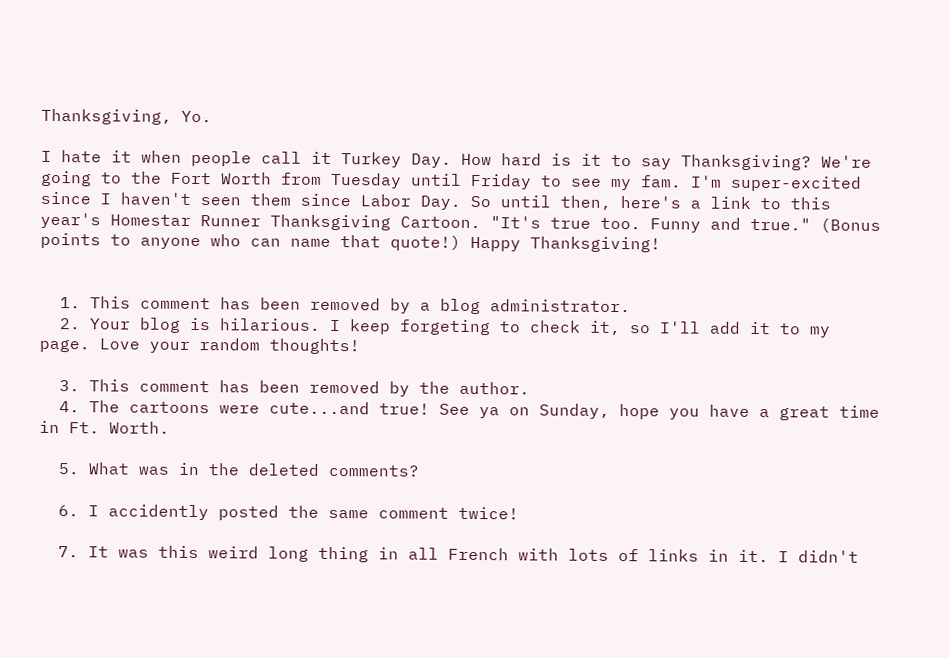Thanksgiving, Yo.

I hate it when people call it Turkey Day. How hard is it to say Thanksgiving? We're going to the Fort Worth from Tuesday until Friday to see my fam. I'm super-excited since I haven't seen them since Labor Day. So until then, here's a link to this year's Homestar Runner Thanksgiving Cartoon. "It's true too. Funny and true." (Bonus points to anyone who can name that quote!) Happy Thanksgiving!


  1. This comment has been removed by a blog administrator.
  2. Your blog is hilarious. I keep forgeting to check it, so I'll add it to my page. Love your random thoughts!

  3. This comment has been removed by the author.
  4. The cartoons were cute...and true! See ya on Sunday, hope you have a great time in Ft. Worth.

  5. What was in the deleted comments?

  6. I accidently posted the same comment twice!

  7. It was this weird long thing in all French with lots of links in it. I didn't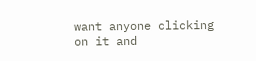want anyone clicking on it and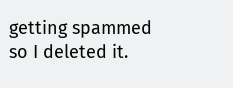getting spammed so I deleted it.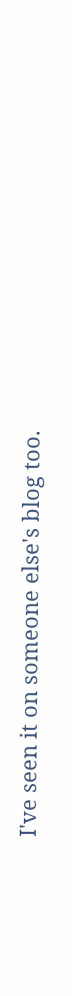I've seen it on someone else's blog too.